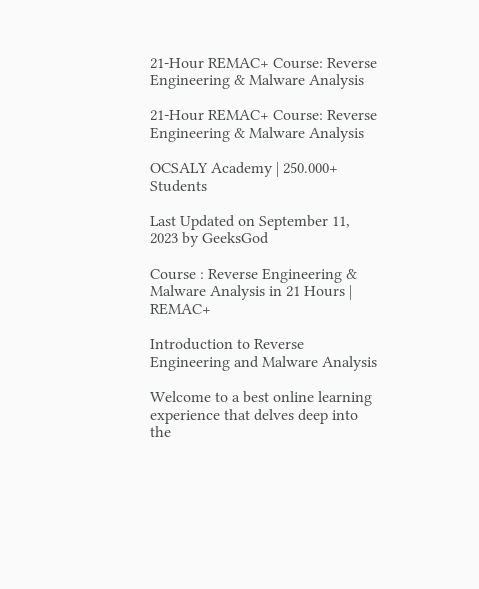21-Hour REMAC+ Course: Reverse Engineering & Malware Analysis

21-Hour REMAC+ Course: Reverse Engineering & Malware Analysis

OCSALY Academy | 250.000+ Students

Last Updated on September 11, 2023 by GeeksGod

Course : Reverse Engineering & Malware Analysis in 21 Hours | REMAC+

Introduction to Reverse Engineering and Malware Analysis

Welcome to a best online learning experience that delves deep into the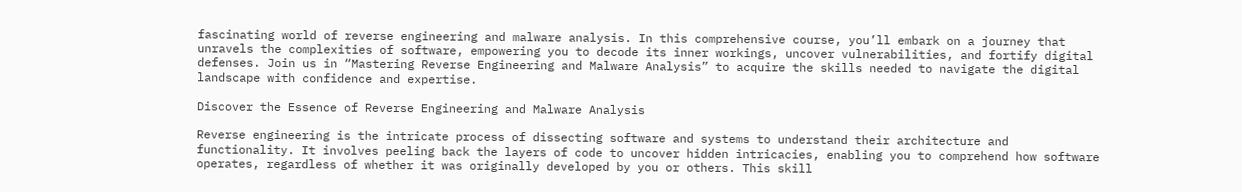fascinating world of reverse engineering and malware analysis. In this comprehensive course, you’ll embark on a journey that unravels the complexities of software, empowering you to decode its inner workings, uncover vulnerabilities, and fortify digital defenses. Join us in “Mastering Reverse Engineering and Malware Analysis” to acquire the skills needed to navigate the digital landscape with confidence and expertise.

Discover the Essence of Reverse Engineering and Malware Analysis

Reverse engineering is the intricate process of dissecting software and systems to understand their architecture and functionality. It involves peeling back the layers of code to uncover hidden intricacies, enabling you to comprehend how software operates, regardless of whether it was originally developed by you or others. This skill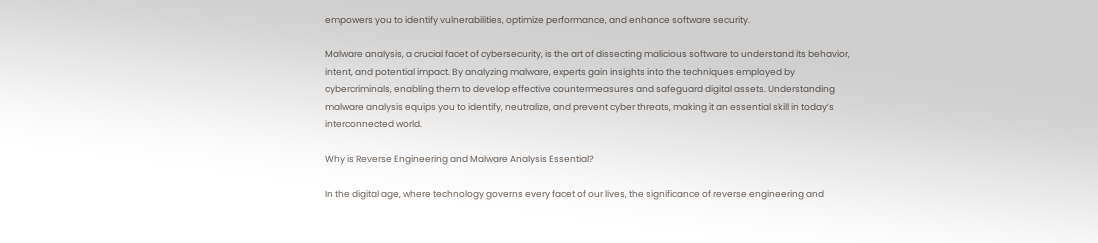empowers you to identify vulnerabilities, optimize performance, and enhance software security.

Malware analysis, a crucial facet of cybersecurity, is the art of dissecting malicious software to understand its behavior, intent, and potential impact. By analyzing malware, experts gain insights into the techniques employed by cybercriminals, enabling them to develop effective countermeasures and safeguard digital assets. Understanding malware analysis equips you to identify, neutralize, and prevent cyber threats, making it an essential skill in today’s interconnected world.

Why is Reverse Engineering and Malware Analysis Essential?

In the digital age, where technology governs every facet of our lives, the significance of reverse engineering and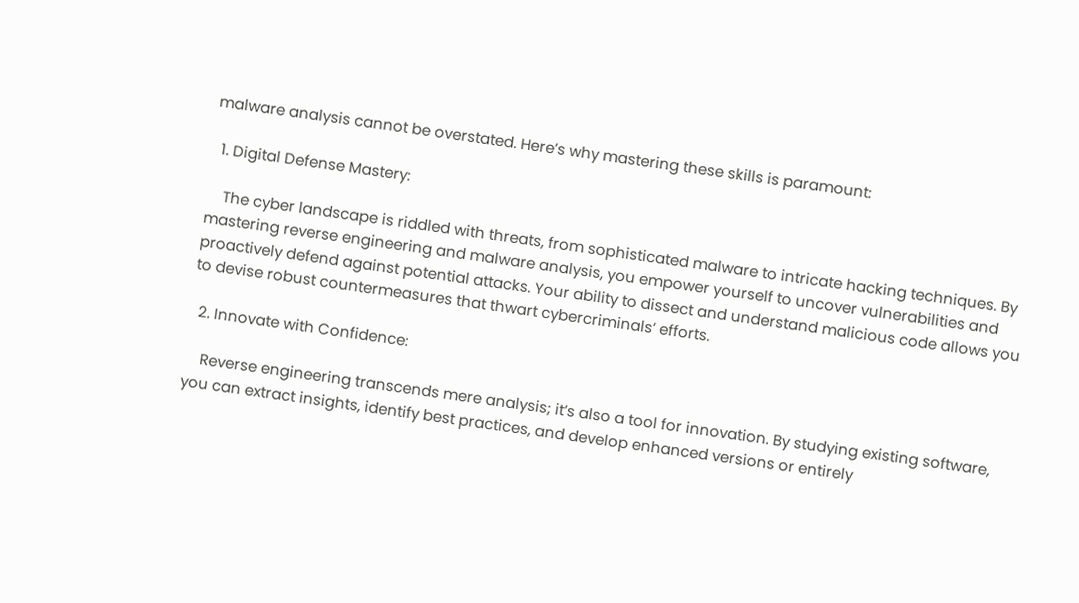malware analysis cannot be overstated. Here’s why mastering these skills is paramount:

  1. Digital Defense Mastery:

    The cyber landscape is riddled with threats, from sophisticated malware to intricate hacking techniques. By mastering reverse engineering and malware analysis, you empower yourself to uncover vulnerabilities and proactively defend against potential attacks. Your ability to dissect and understand malicious code allows you to devise robust countermeasures that thwart cybercriminals’ efforts.

  2. Innovate with Confidence:

    Reverse engineering transcends mere analysis; it’s also a tool for innovation. By studying existing software, you can extract insights, identify best practices, and develop enhanced versions or entirely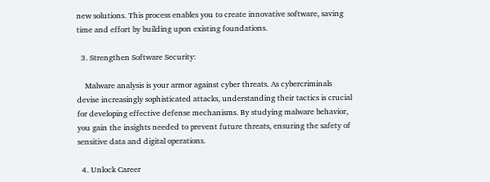new solutions. This process enables you to create innovative software, saving time and effort by building upon existing foundations.

  3. Strengthen Software Security:

    Malware analysis is your armor against cyber threats. As cybercriminals devise increasingly sophisticated attacks, understanding their tactics is crucial for developing effective defense mechanisms. By studying malware behavior, you gain the insights needed to prevent future threats, ensuring the safety of sensitive data and digital operations.

  4. Unlock Career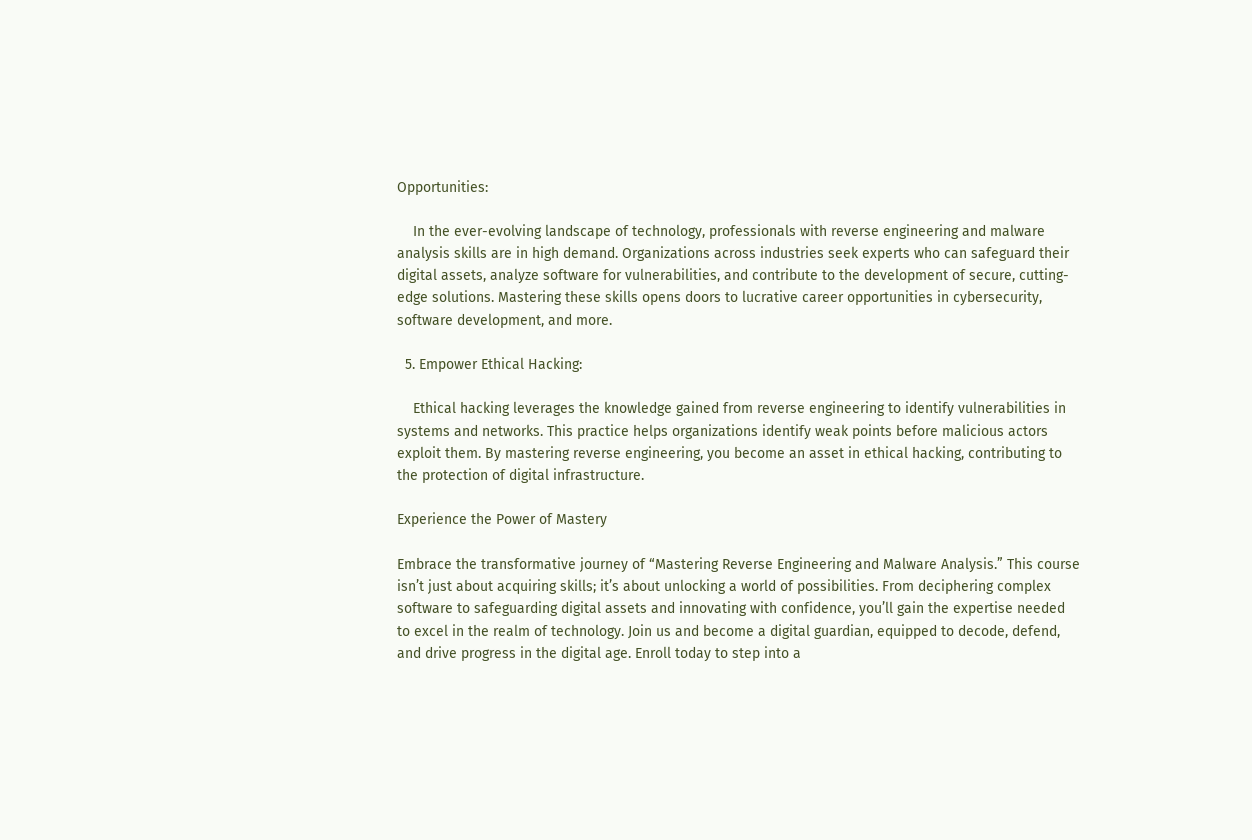Opportunities:

    In the ever-evolving landscape of technology, professionals with reverse engineering and malware analysis skills are in high demand. Organizations across industries seek experts who can safeguard their digital assets, analyze software for vulnerabilities, and contribute to the development of secure, cutting-edge solutions. Mastering these skills opens doors to lucrative career opportunities in cybersecurity, software development, and more.

  5. Empower Ethical Hacking:

    Ethical hacking leverages the knowledge gained from reverse engineering to identify vulnerabilities in systems and networks. This practice helps organizations identify weak points before malicious actors exploit them. By mastering reverse engineering, you become an asset in ethical hacking, contributing to the protection of digital infrastructure.

Experience the Power of Mastery

Embrace the transformative journey of “Mastering Reverse Engineering and Malware Analysis.” This course isn’t just about acquiring skills; it’s about unlocking a world of possibilities. From deciphering complex software to safeguarding digital assets and innovating with confidence, you’ll gain the expertise needed to excel in the realm of technology. Join us and become a digital guardian, equipped to decode, defend, and drive progress in the digital age. Enroll today to step into a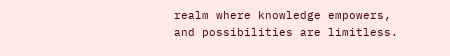realm where knowledge empowers, and possibilities are limitless.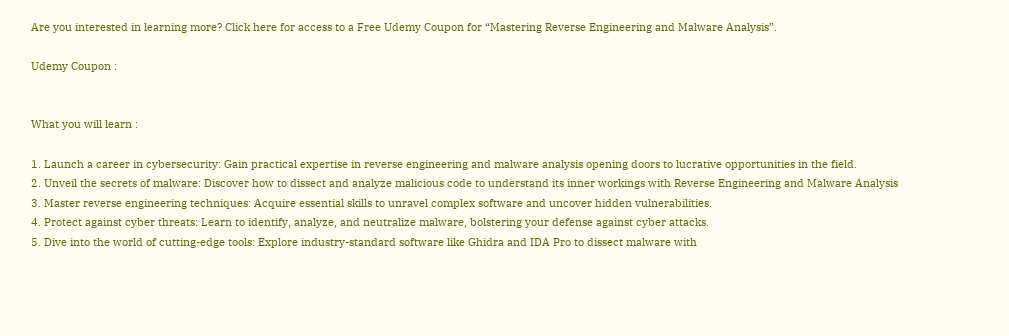Are you interested in learning more? Click here for access to a Free Udemy Coupon for “Mastering Reverse Engineering and Malware Analysis”.

Udemy Coupon :


What you will learn :

1. Launch a career in cybersecurity: Gain practical expertise in reverse engineering and malware analysis opening doors to lucrative opportunities in the field.
2. Unveil the secrets of malware: Discover how to dissect and analyze malicious code to understand its inner workings with Reverse Engineering and Malware Analysis
3. Master reverse engineering techniques: Acquire essential skills to unravel complex software and uncover hidden vulnerabilities.
4. Protect against cyber threats: Learn to identify, analyze, and neutralize malware, bolstering your defense against cyber attacks.
5. Dive into the world of cutting-edge tools: Explore industry-standard software like Ghidra and IDA Pro to dissect malware with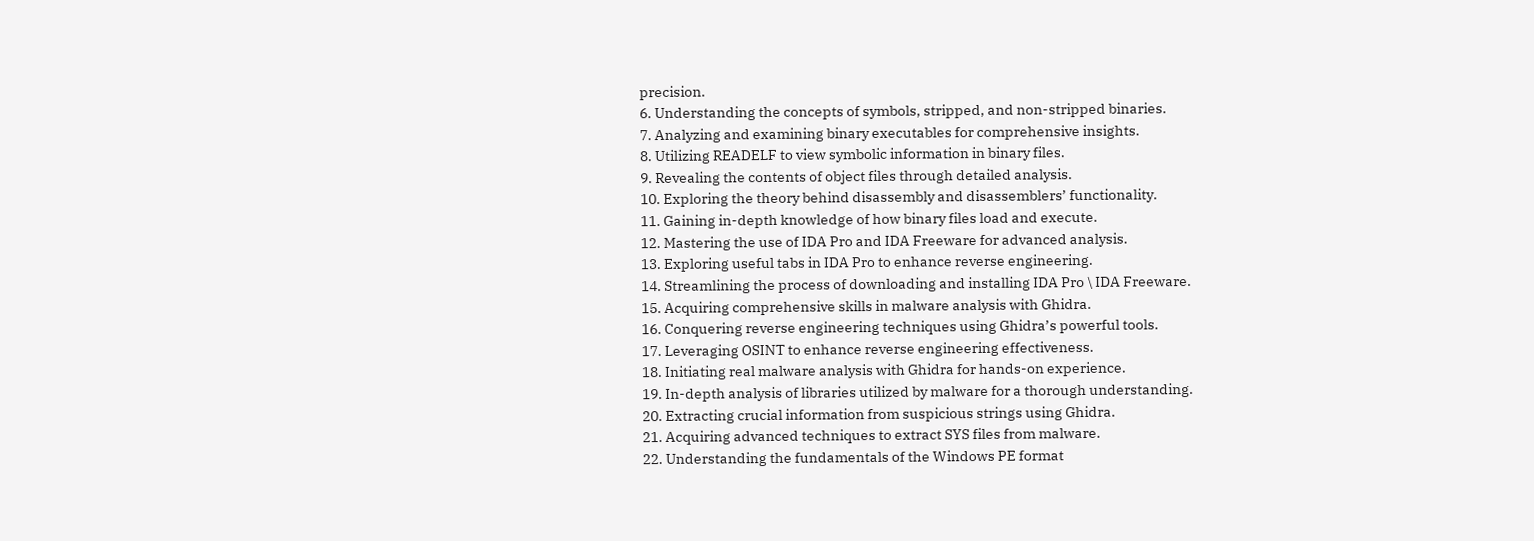precision.
6. Understanding the concepts of symbols, stripped, and non-stripped binaries.
7. Analyzing and examining binary executables for comprehensive insights.
8. Utilizing READELF to view symbolic information in binary files.
9. Revealing the contents of object files through detailed analysis.
10. Exploring the theory behind disassembly and disassemblers’ functionality.
11. Gaining in-depth knowledge of how binary files load and execute.
12. Mastering the use of IDA Pro and IDA Freeware for advanced analysis.
13. Exploring useful tabs in IDA Pro to enhance reverse engineering.
14. Streamlining the process of downloading and installing IDA Pro \ IDA Freeware.
15. Acquiring comprehensive skills in malware analysis with Ghidra.
16. Conquering reverse engineering techniques using Ghidra’s powerful tools.
17. Leveraging OSINT to enhance reverse engineering effectiveness.
18. Initiating real malware analysis with Ghidra for hands-on experience.
19. In-depth analysis of libraries utilized by malware for a thorough understanding.
20. Extracting crucial information from suspicious strings using Ghidra.
21. Acquiring advanced techniques to extract SYS files from malware.
22. Understanding the fundamentals of the Windows PE format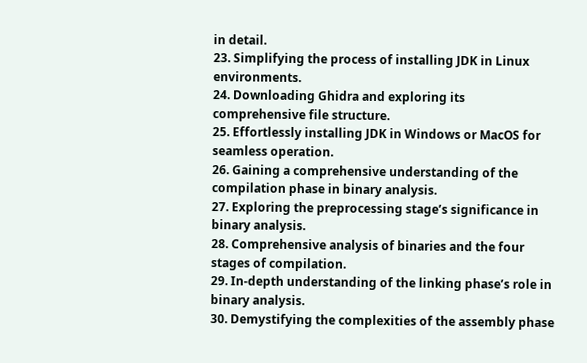in detail.
23. Simplifying the process of installing JDK in Linux environments.
24. Downloading Ghidra and exploring its comprehensive file structure.
25. Effortlessly installing JDK in Windows or MacOS for seamless operation.
26. Gaining a comprehensive understanding of the compilation phase in binary analysis.
27. Exploring the preprocessing stage’s significance in binary analysis.
28. Comprehensive analysis of binaries and the four stages of compilation.
29. In-depth understanding of the linking phase’s role in binary analysis.
30. Demystifying the complexities of the assembly phase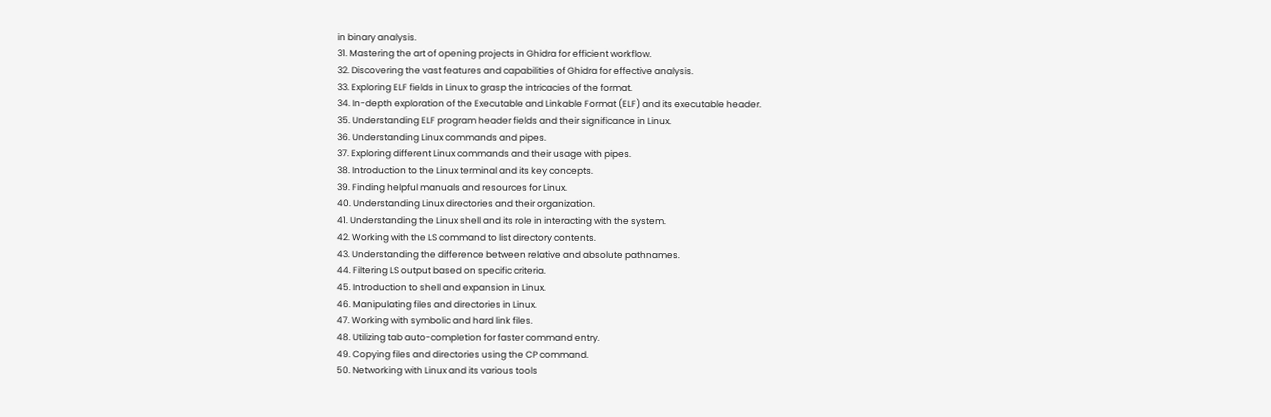in binary analysis.
31. Mastering the art of opening projects in Ghidra for efficient workflow.
32. Discovering the vast features and capabilities of Ghidra for effective analysis.
33. Exploring ELF fields in Linux to grasp the intricacies of the format.
34. In-depth exploration of the Executable and Linkable Format (ELF) and its executable header.
35. Understanding ELF program header fields and their significance in Linux.
36. Understanding Linux commands and pipes.
37. Exploring different Linux commands and their usage with pipes.
38. Introduction to the Linux terminal and its key concepts.
39. Finding helpful manuals and resources for Linux.
40. Understanding Linux directories and their organization.
41. Understanding the Linux shell and its role in interacting with the system.
42. Working with the LS command to list directory contents.
43. Understanding the difference between relative and absolute pathnames.
44. Filtering LS output based on specific criteria.
45. Introduction to shell and expansion in Linux.
46. Manipulating files and directories in Linux.
47. Working with symbolic and hard link files.
48. Utilizing tab auto-completion for faster command entry.
49. Copying files and directories using the CP command.
50. Networking with Linux and its various tools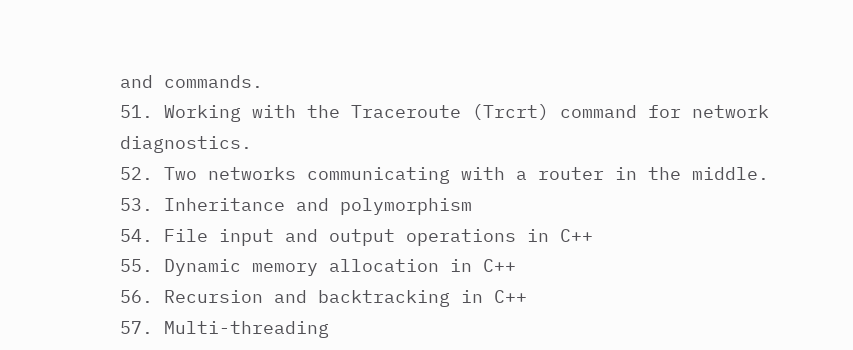and commands.
51. Working with the Traceroute (Trcrt) command for network diagnostics.
52. Two networks communicating with a router in the middle.
53. Inheritance and polymorphism
54. File input and output operations in C++
55. Dynamic memory allocation in C++
56. Recursion and backtracking in C++
57. Multi-threading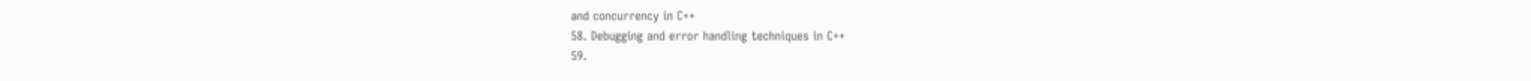and concurrency in C++
58. Debugging and error handling techniques in C++
59.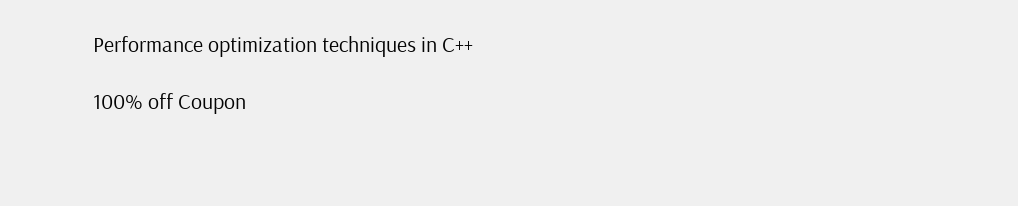Performance optimization techniques in C++

100% off Coupon